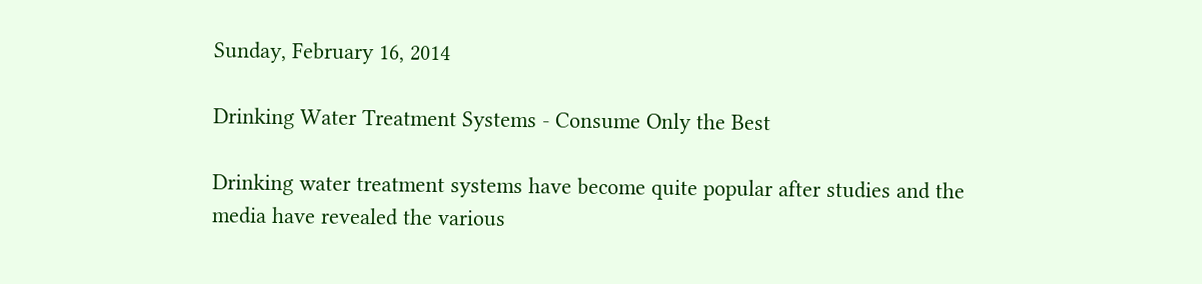Sunday, February 16, 2014

Drinking Water Treatment Systems - Consume Only the Best

Drinking water treatment systems have become quite popular after studies and the media have revealed the various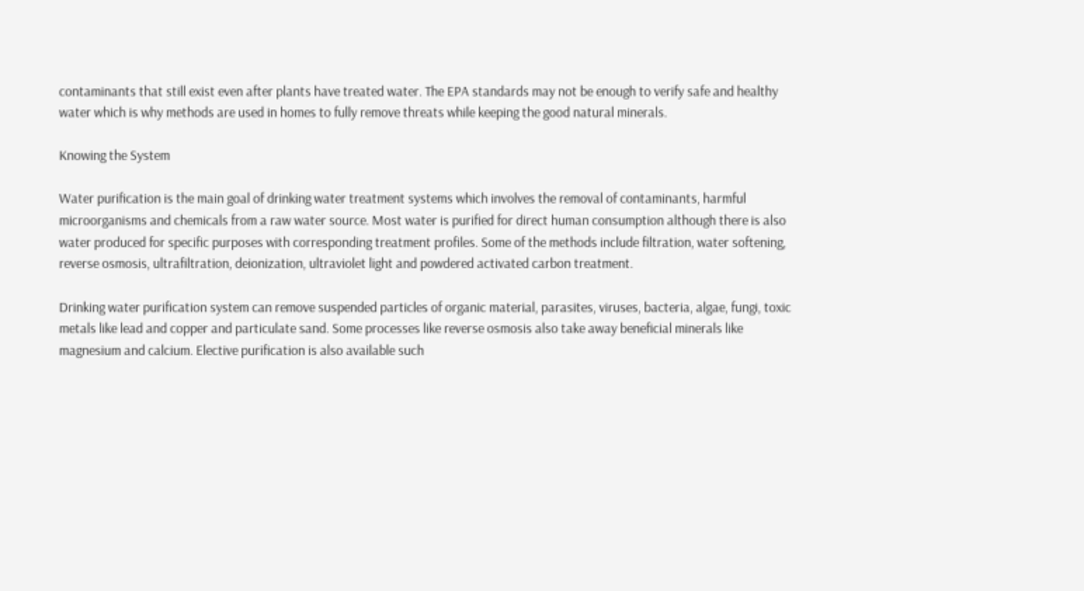contaminants that still exist even after plants have treated water. The EPA standards may not be enough to verify safe and healthy water which is why methods are used in homes to fully remove threats while keeping the good natural minerals.

Knowing the System

Water purification is the main goal of drinking water treatment systems which involves the removal of contaminants, harmful microorganisms and chemicals from a raw water source. Most water is purified for direct human consumption although there is also water produced for specific purposes with corresponding treatment profiles. Some of the methods include filtration, water softening, reverse osmosis, ultrafiltration, deionization, ultraviolet light and powdered activated carbon treatment.

Drinking water purification system can remove suspended particles of organic material, parasites, viruses, bacteria, algae, fungi, toxic metals like lead and copper and particulate sand. Some processes like reverse osmosis also take away beneficial minerals like magnesium and calcium. Elective purification is also available such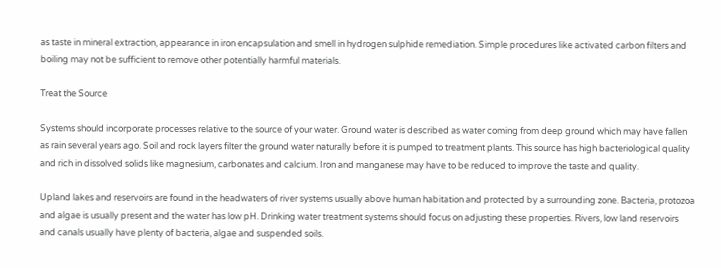as taste in mineral extraction, appearance in iron encapsulation and smell in hydrogen sulphide remediation. Simple procedures like activated carbon filters and boiling may not be sufficient to remove other potentially harmful materials.

Treat the Source

Systems should incorporate processes relative to the source of your water. Ground water is described as water coming from deep ground which may have fallen as rain several years ago. Soil and rock layers filter the ground water naturally before it is pumped to treatment plants. This source has high bacteriological quality and rich in dissolved solids like magnesium, carbonates and calcium. Iron and manganese may have to be reduced to improve the taste and quality.

Upland lakes and reservoirs are found in the headwaters of river systems usually above human habitation and protected by a surrounding zone. Bacteria, protozoa and algae is usually present and the water has low pH. Drinking water treatment systems should focus on adjusting these properties. Rivers, low land reservoirs and canals usually have plenty of bacteria, algae and suspended soils.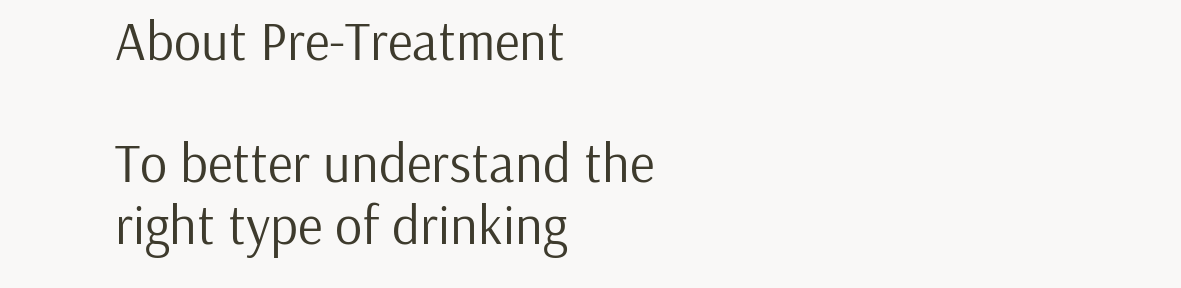About Pre-Treatment

To better understand the right type of drinking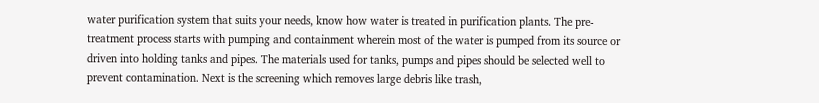water purification system that suits your needs, know how water is treated in purification plants. The pre-treatment process starts with pumping and containment wherein most of the water is pumped from its source or driven into holding tanks and pipes. The materials used for tanks, pumps and pipes should be selected well to prevent contamination. Next is the screening which removes large debris like trash,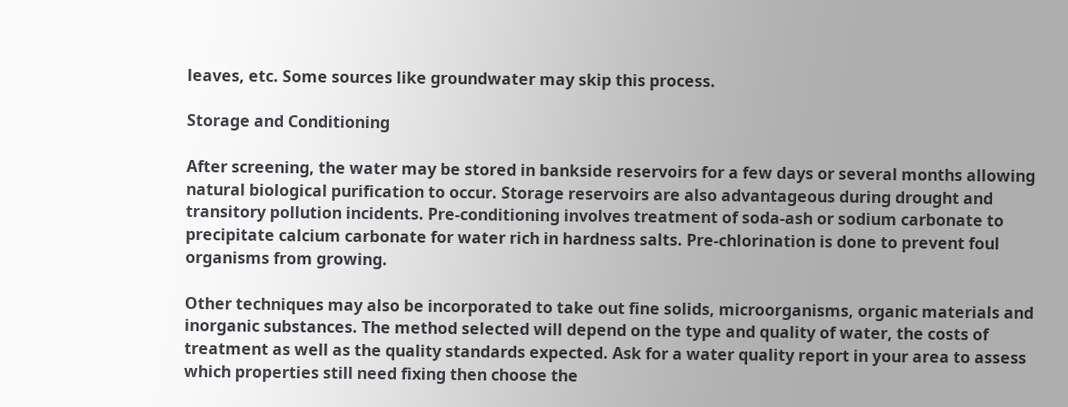leaves, etc. Some sources like groundwater may skip this process.

Storage and Conditioning

After screening, the water may be stored in bankside reservoirs for a few days or several months allowing natural biological purification to occur. Storage reservoirs are also advantageous during drought and transitory pollution incidents. Pre-conditioning involves treatment of soda-ash or sodium carbonate to precipitate calcium carbonate for water rich in hardness salts. Pre-chlorination is done to prevent foul organisms from growing.

Other techniques may also be incorporated to take out fine solids, microorganisms, organic materials and inorganic substances. The method selected will depend on the type and quality of water, the costs of treatment as well as the quality standards expected. Ask for a water quality report in your area to assess which properties still need fixing then choose the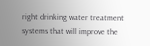right drinking water treatment systems that will improve the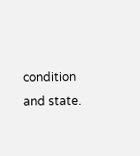condition and state.